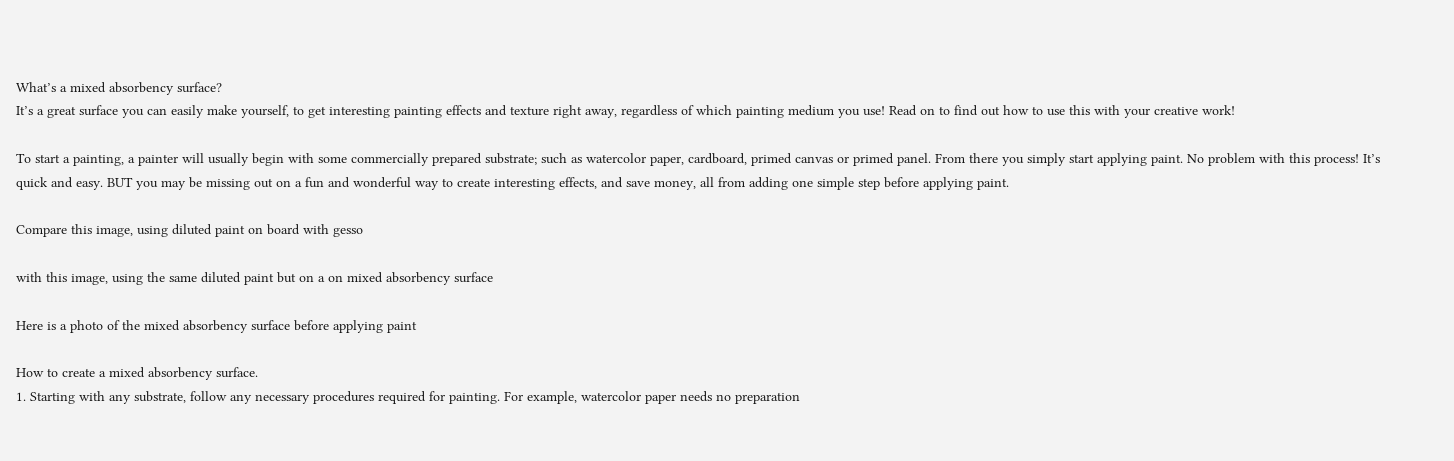What’s a mixed absorbency surface?
It’s a great surface you can easily make yourself, to get interesting painting effects and texture right away, regardless of which painting medium you use! Read on to find out how to use this with your creative work!

To start a painting, a painter will usually begin with some commercially prepared substrate; such as watercolor paper, cardboard, primed canvas or primed panel. From there you simply start applying paint. No problem with this process! It’s quick and easy. BUT you may be missing out on a fun and wonderful way to create interesting effects, and save money, all from adding one simple step before applying paint.

Compare this image, using diluted paint on board with gesso

with this image, using the same diluted paint but on a on mixed absorbency surface

Here is a photo of the mixed absorbency surface before applying paint

How to create a mixed absorbency surface.
1. Starting with any substrate, follow any necessary procedures required for painting. For example, watercolor paper needs no preparation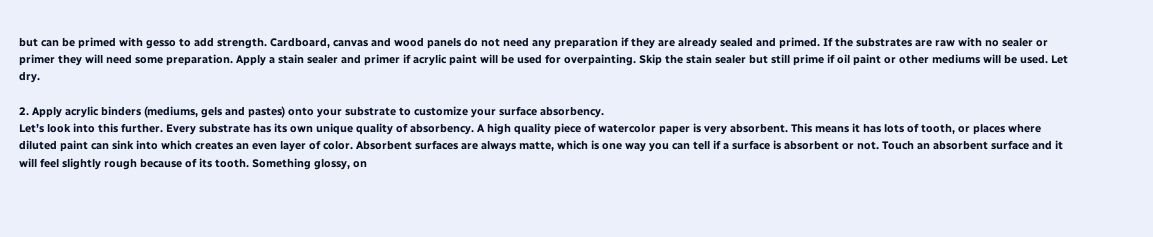but can be primed with gesso to add strength. Cardboard, canvas and wood panels do not need any preparation if they are already sealed and primed. If the substrates are raw with no sealer or primer they will need some preparation. Apply a stain sealer and primer if acrylic paint will be used for overpainting. Skip the stain sealer but still prime if oil paint or other mediums will be used. Let dry.

2. Apply acrylic binders (mediums, gels and pastes) onto your substrate to customize your surface absorbency.
Let’s look into this further. Every substrate has its own unique quality of absorbency. A high quality piece of watercolor paper is very absorbent. This means it has lots of tooth, or places where diluted paint can sink into which creates an even layer of color. Absorbent surfaces are always matte, which is one way you can tell if a surface is absorbent or not. Touch an absorbent surface and it will feel slightly rough because of its tooth. Something glossy, on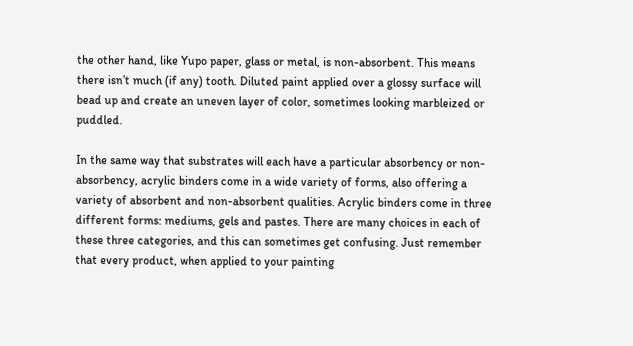the other hand, like Yupo paper, glass or metal, is non-absorbent. This means there isn’t much (if any) tooth. Diluted paint applied over a glossy surface will bead up and create an uneven layer of color, sometimes looking marbleized or puddled.

In the same way that substrates will each have a particular absorbency or non-absorbency, acrylic binders come in a wide variety of forms, also offering a variety of absorbent and non-absorbent qualities. Acrylic binders come in three different forms: mediums, gels and pastes. There are many choices in each of these three categories, and this can sometimes get confusing. Just remember that every product, when applied to your painting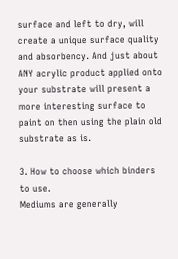surface and left to dry, will create a unique surface quality and absorbency. And just about ANY acrylic product applied onto your substrate will present a more interesting surface to paint on then using the plain old substrate as is.

3. How to choose which binders to use.
Mediums are generally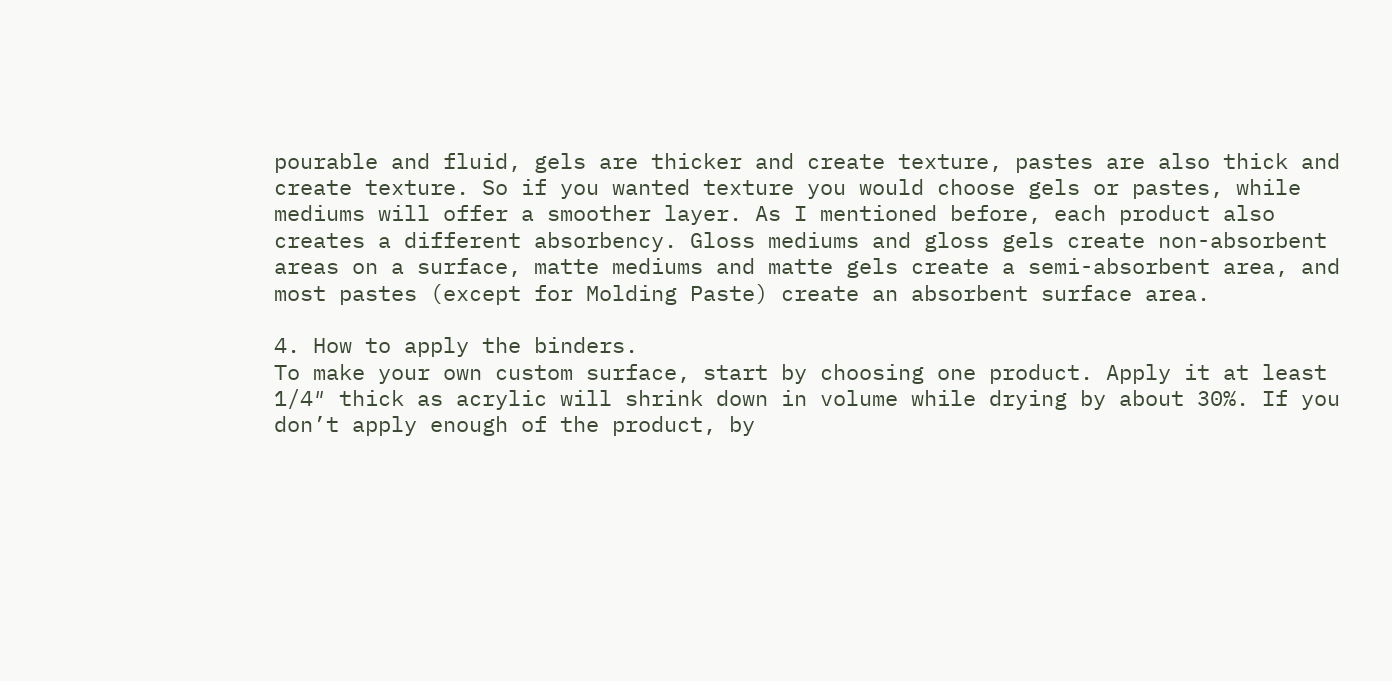pourable and fluid, gels are thicker and create texture, pastes are also thick and create texture. So if you wanted texture you would choose gels or pastes, while mediums will offer a smoother layer. As I mentioned before, each product also creates a different absorbency. Gloss mediums and gloss gels create non-absorbent areas on a surface, matte mediums and matte gels create a semi-absorbent area, and most pastes (except for Molding Paste) create an absorbent surface area.

4. How to apply the binders.
To make your own custom surface, start by choosing one product. Apply it at least 1/4″ thick as acrylic will shrink down in volume while drying by about 30%. If you don’t apply enough of the product, by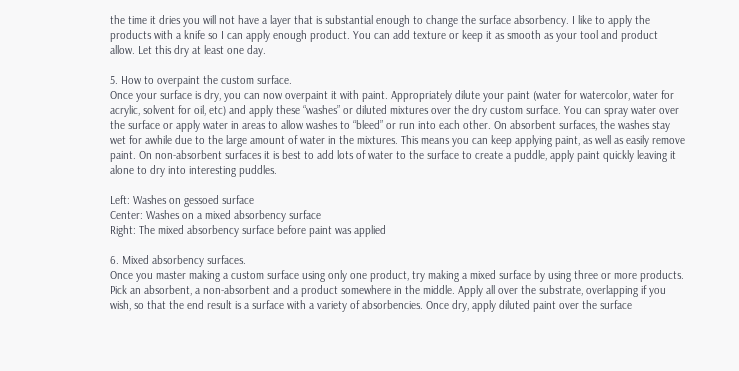the time it dries you will not have a layer that is substantial enough to change the surface absorbency. I like to apply the products with a knife so I can apply enough product. You can add texture or keep it as smooth as your tool and product allow. Let this dry at least one day.

5. How to overpaint the custom surface.
Once your surface is dry, you can now overpaint it with paint. Appropriately dilute your paint (water for watercolor, water for acrylic, solvent for oil, etc) and apply these “washes” or diluted mixtures over the dry custom surface. You can spray water over the surface or apply water in areas to allow washes to “bleed” or run into each other. On absorbent surfaces, the washes stay wet for awhile due to the large amount of water in the mixtures. This means you can keep applying paint, as well as easily remove paint. On non-absorbent surfaces it is best to add lots of water to the surface to create a puddle, apply paint quickly leaving it alone to dry into interesting puddles.

Left: Washes on gessoed surface
Center: Washes on a mixed absorbency surface
Right: The mixed absorbency surface before paint was applied

6. Mixed absorbency surfaces.
Once you master making a custom surface using only one product, try making a mixed surface by using three or more products. Pick an absorbent, a non-absorbent and a product somewhere in the middle. Apply all over the substrate, overlapping if you wish, so that the end result is a surface with a variety of absorbencies. Once dry, apply diluted paint over the surface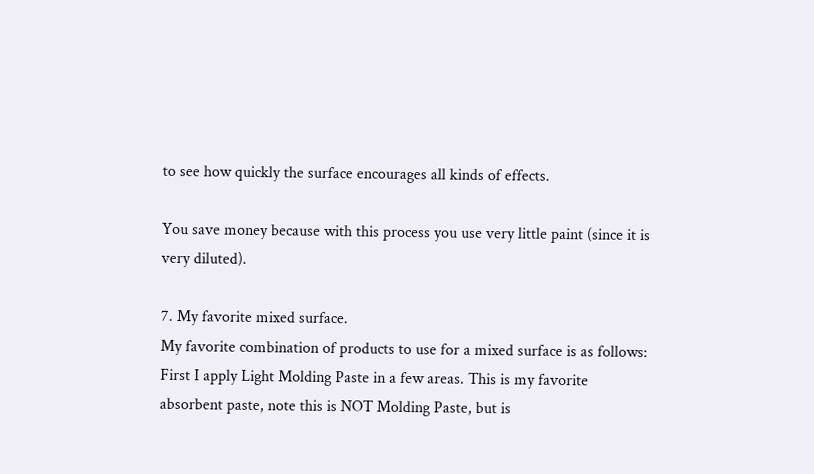to see how quickly the surface encourages all kinds of effects.

You save money because with this process you use very little paint (since it is very diluted).

7. My favorite mixed surface.
My favorite combination of products to use for a mixed surface is as follows:
First I apply Light Molding Paste in a few areas. This is my favorite absorbent paste, note this is NOT Molding Paste, but is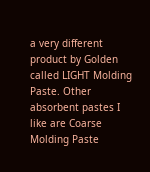a very different product by Golden called LIGHT Molding Paste. Other absorbent pastes I like are Coarse Molding Paste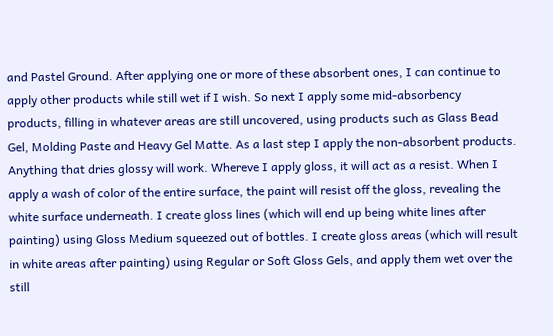and Pastel Ground. After applying one or more of these absorbent ones, I can continue to apply other products while still wet if I wish. So next I apply some mid-absorbency products, filling in whatever areas are still uncovered, using products such as Glass Bead Gel, Molding Paste and Heavy Gel Matte. As a last step I apply the non-absorbent products. Anything that dries glossy will work. Whereve I apply gloss, it will act as a resist. When I apply a wash of color of the entire surface, the paint will resist off the gloss, revealing the white surface underneath. I create gloss lines (which will end up being white lines after painting) using Gloss Medium squeezed out of bottles. I create gloss areas (which will result in white areas after painting) using Regular or Soft Gloss Gels, and apply them wet over the still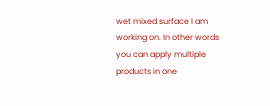wet mixed surface I am working on. In other words you can apply multiple products in one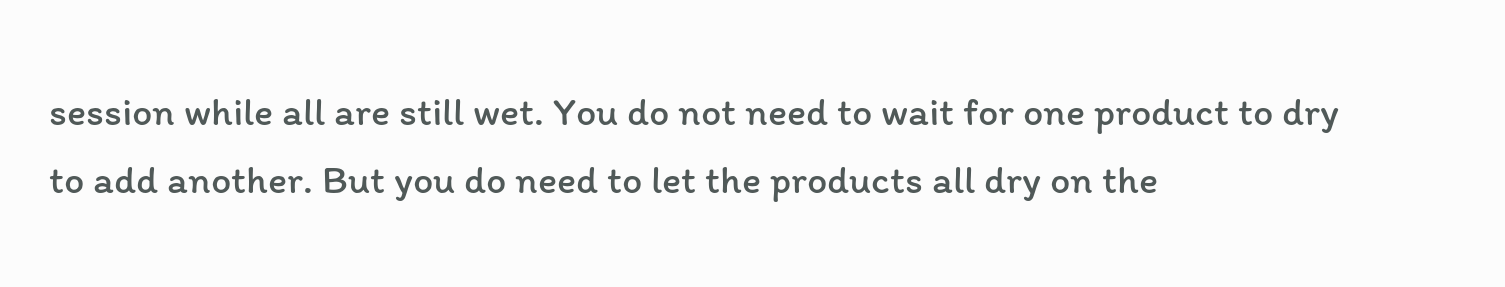session while all are still wet. You do not need to wait for one product to dry to add another. But you do need to let the products all dry on the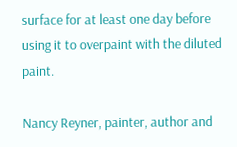surface for at least one day before using it to overpaint with the diluted paint.

Nancy Reyner, painter, author and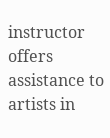instructor offers assistance to artists in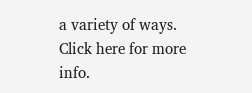a variety of ways. Click here for more info.